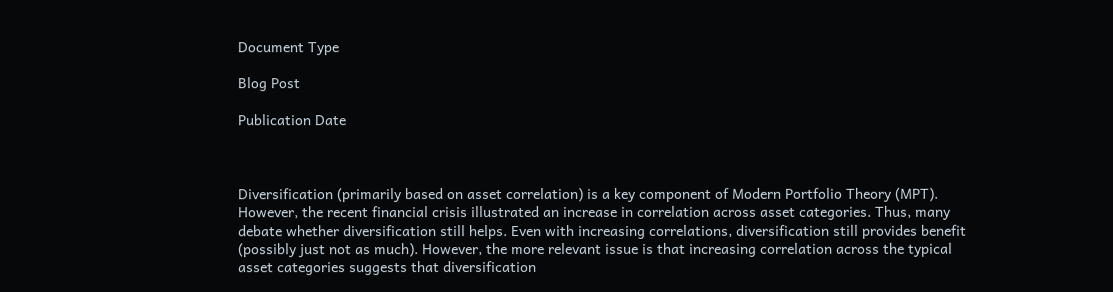Document Type

Blog Post

Publication Date



Diversification (primarily based on asset correlation) is a key component of Modern Portfolio Theory (MPT). However, the recent financial crisis illustrated an increase in correlation across asset categories. Thus, many debate whether diversification still helps. Even with increasing correlations, diversification still provides benefit (possibly just not as much). However, the more relevant issue is that increasing correlation across the typical asset categories suggests that diversification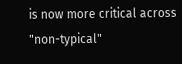is now more critical across "non-typical"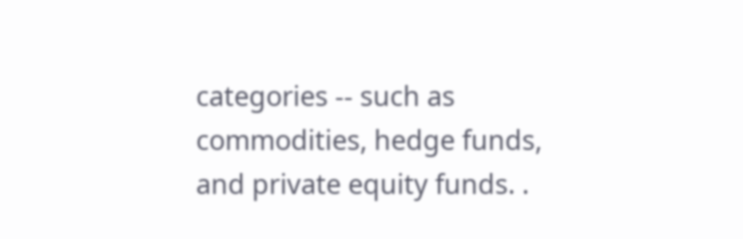categories -- such as commodities, hedge funds, and private equity funds. .